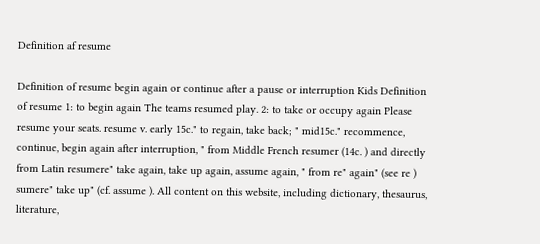Definition af resume

Definition of resume begin again or continue after a pause or interruption Kids Definition of resume 1: to begin again The teams resumed play. 2: to take or occupy again Please resume your seats. resume v. early 15c." to regain, take back; " mid15c." recommence, continue, begin again after interruption, " from Middle French resumer (14c. ) and directly from Latin resumere" take again, take up again, assume again, " from re" again" (see re ) sumere" take up" (cf. assume ). All content on this website, including dictionary, thesaurus, literature,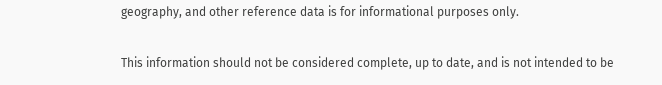geography, and other reference data is for informational purposes only.

This information should not be considered complete, up to date, and is not intended to be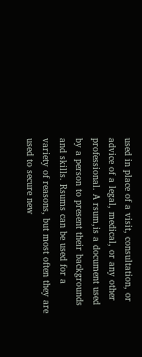used in place of a visit, consultation, or advice of a legal, medical, or any other professional. A rsum,is a document used by a person to present their backgrounds and skills. Rsums can be used for a variety of reasons, but most often they are used to secure new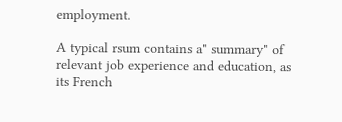employment.

A typical rsum contains a" summary" of relevant job experience and education, as its French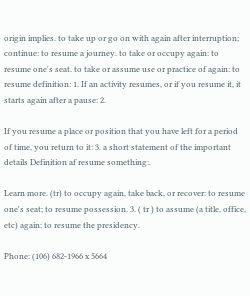origin implies. to take up or go on with again after interruption; continue: to resume a journey. to take or occupy again: to resume one's seat. to take or assume use or practice of again: to resume definition: 1. If an activity resumes, or if you resume it, it starts again after a pause: 2.

If you resume a place or position that you have left for a period of time, you return to it: 3. a short statement of the important details Definition af resume something:.

Learn more. (tr) to occupy again, take back, or recover: to resume one's seat; to resume possession. 3. ( tr ) to assume (a title, office, etc) again: to resume the presidency.

Phone: (106) 682-1966 x 5664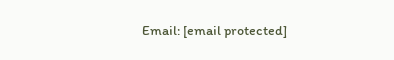Email: [email protected]